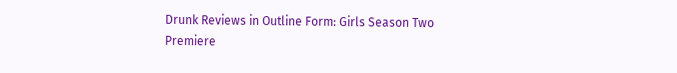Drunk Reviews in Outline Form: Girls Season Two Premiere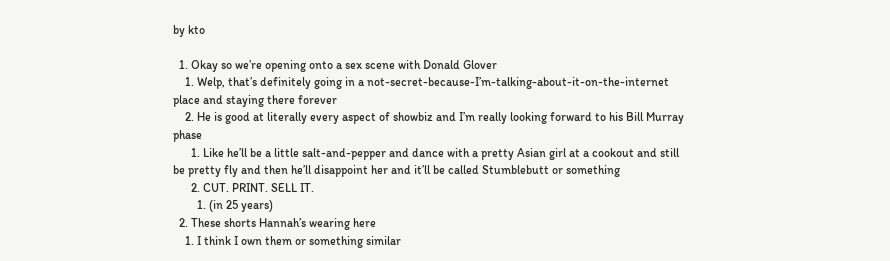by kto

  1. Okay so we’re opening onto a sex scene with Donald Glover
    1. Welp, that’s definitely going in a not-secret-because-I’m-talking-about-it-on-the-internet place and staying there forever
    2. He is good at literally every aspect of showbiz and I’m really looking forward to his Bill Murray phase
      1. Like he’ll be a little salt-and-pepper and dance with a pretty Asian girl at a cookout and still be pretty fly and then he’ll disappoint her and it’ll be called Stumblebutt or something
      2. CUT. PRINT. SELL IT.
        1. (in 25 years)
  2. These shorts Hannah’s wearing here
    1. I think I own them or something similar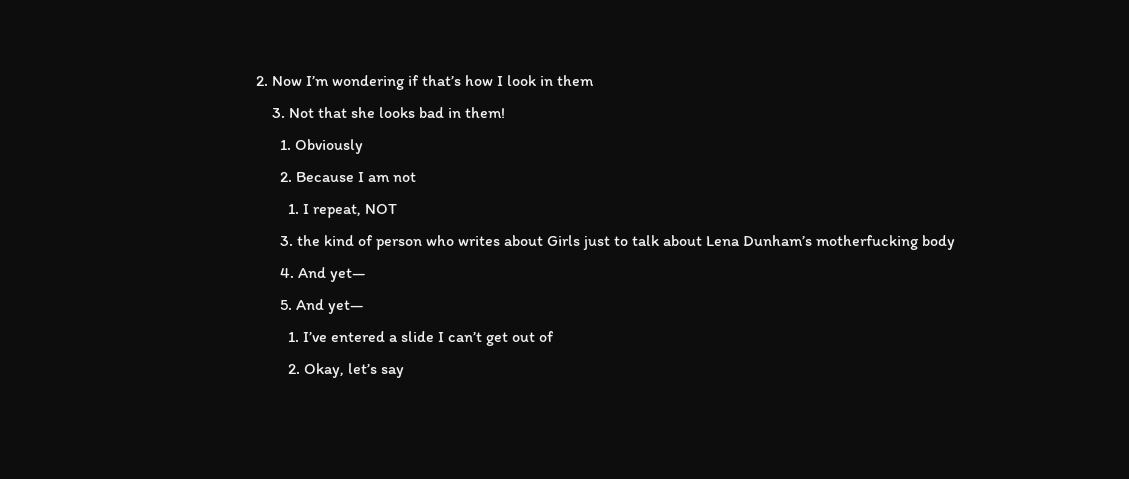2. Now I’m wondering if that’s how I look in them
    3. Not that she looks bad in them!
      1. Obviously
      2. Because I am not
        1. I repeat, NOT
      3. the kind of person who writes about Girls just to talk about Lena Dunham’s motherfucking body
      4. And yet—
      5. And yet—
        1. I’ve entered a slide I can’t get out of
        2. Okay, let’s say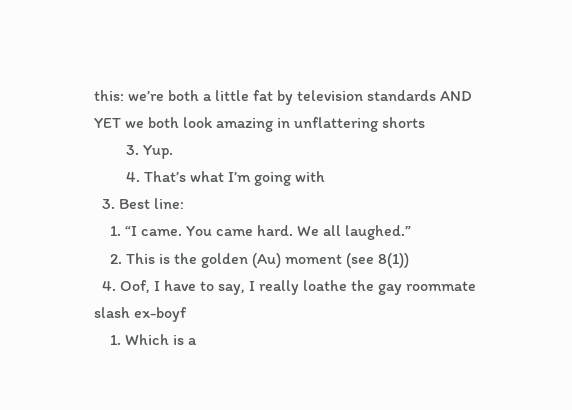this: we’re both a little fat by television standards AND YET we both look amazing in unflattering shorts
        3. Yup.
        4. That’s what I’m going with
  3. Best line:
    1. “I came. You came hard. We all laughed.”
    2. This is the golden (Au) moment (see 8(1))
  4. Oof, I have to say, I really loathe the gay roommate slash ex-boyf
    1. Which is a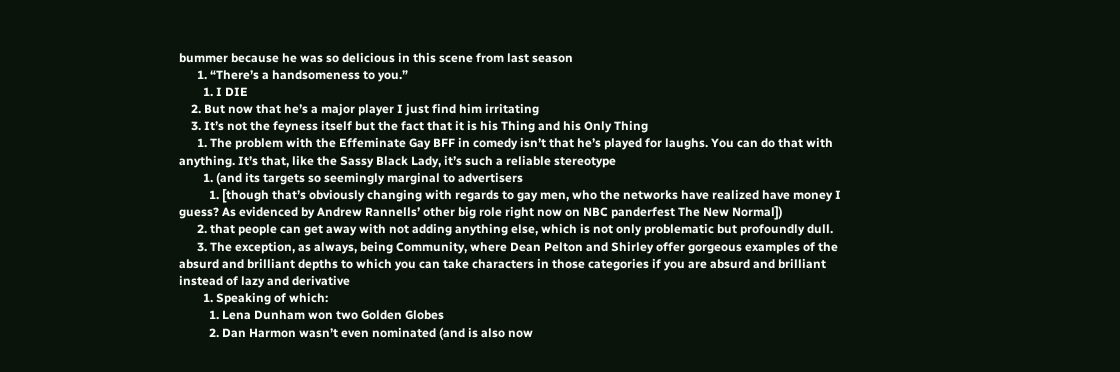bummer because he was so delicious in this scene from last season
      1. “There’s a handsomeness to you.”
        1. I DIE
    2. But now that he’s a major player I just find him irritating
    3. It’s not the feyness itself but the fact that it is his Thing and his Only Thing
      1. The problem with the Effeminate Gay BFF in comedy isn’t that he’s played for laughs. You can do that with anything. It’s that, like the Sassy Black Lady, it’s such a reliable stereotype
        1. (and its targets so seemingly marginal to advertisers
          1. [though that’s obviously changing with regards to gay men, who the networks have realized have money I guess? As evidenced by Andrew Rannells’ other big role right now on NBC panderfest The New Normal])
      2. that people can get away with not adding anything else, which is not only problematic but profoundly dull.
      3. The exception, as always, being Community, where Dean Pelton and Shirley offer gorgeous examples of the absurd and brilliant depths to which you can take characters in those categories if you are absurd and brilliant instead of lazy and derivative
        1. Speaking of which:
          1. Lena Dunham won two Golden Globes
          2. Dan Harmon wasn’t even nominated (and is also now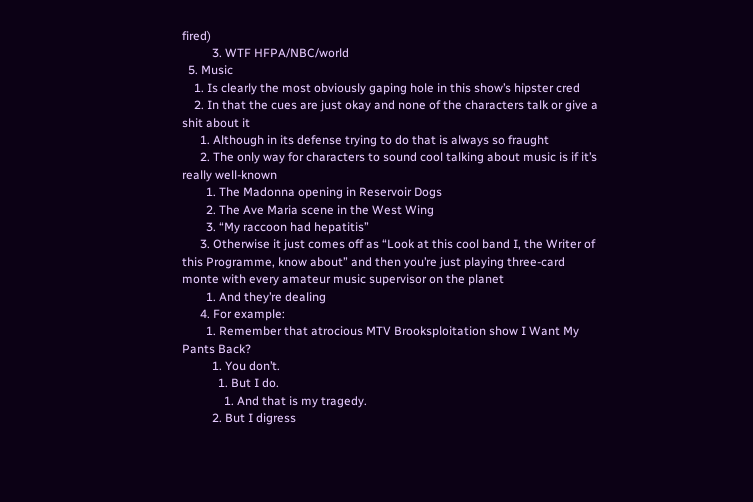fired)
          3. WTF HFPA/NBC/world
  5. Music
    1. Is clearly the most obviously gaping hole in this show’s hipster cred
    2. In that the cues are just okay and none of the characters talk or give a shit about it
      1. Although in its defense trying to do that is always so fraught
      2. The only way for characters to sound cool talking about music is if it’s really well-known
        1. The Madonna opening in Reservoir Dogs
        2. The Ave Maria scene in the West Wing
        3. “My raccoon had hepatitis”
      3. Otherwise it just comes off as “Look at this cool band I, the Writer of this Programme, know about” and then you’re just playing three-card monte with every amateur music supervisor on the planet
        1. And they’re dealing
      4. For example:
        1. Remember that atrocious MTV Brooksploitation show I Want My Pants Back?
          1. You don’t.
            1. But I do.
              1. And that is my tragedy.
          2. But I digress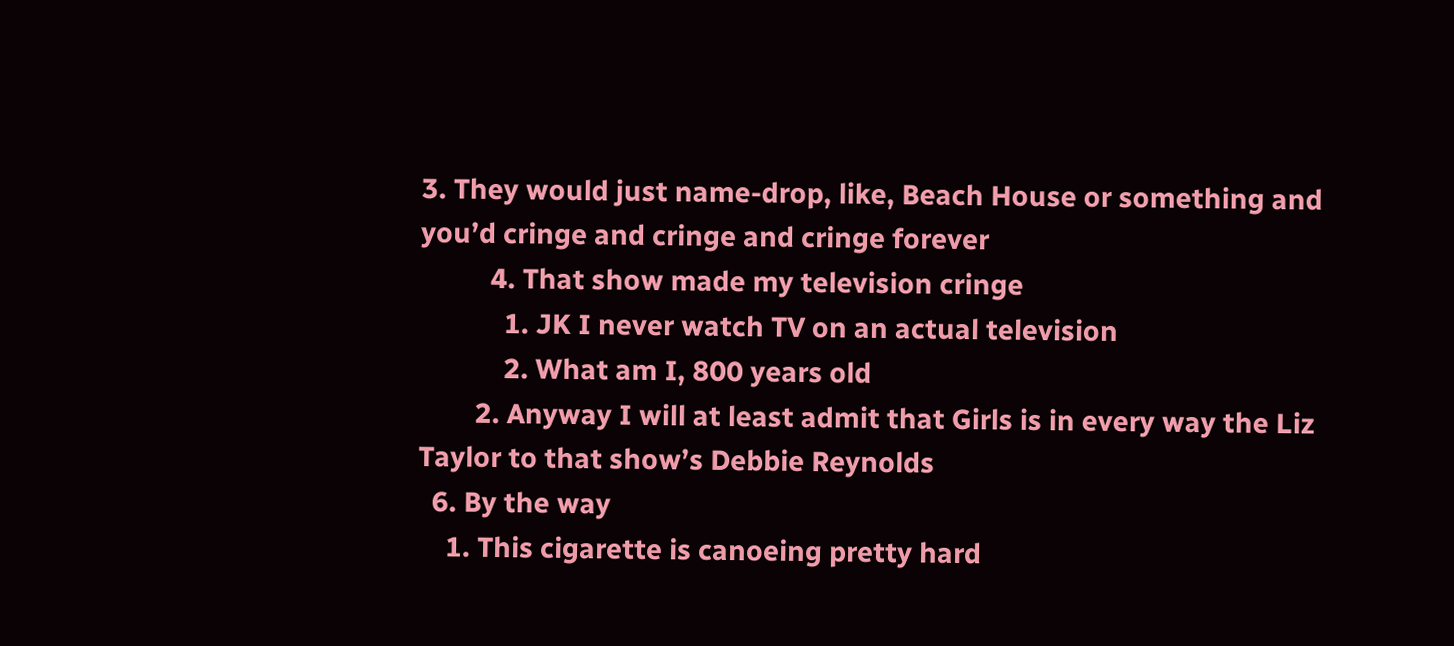3. They would just name-drop, like, Beach House or something and you’d cringe and cringe and cringe forever
          4. That show made my television cringe
            1. JK I never watch TV on an actual television
            2. What am I, 800 years old
        2. Anyway I will at least admit that Girls is in every way the Liz Taylor to that show’s Debbie Reynolds
  6. By the way
    1. This cigarette is canoeing pretty hard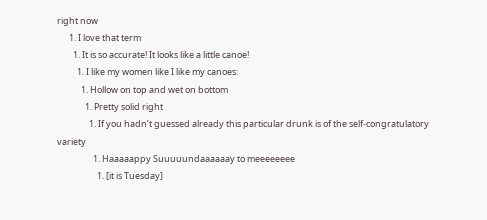right now
      1. I love that term
        1. It is so accurate! It looks like a little canoe!
          1. I like my women like I like my canoes:
            1. Hollow on top and wet on bottom
              1. Pretty solid right
                1. If you hadn’t guessed already this particular drunk is of the self-congratulatory variety
                  1. Haaaaappy Suuuuundaaaaaay to meeeeeeee
                    1. [it is Tuesday]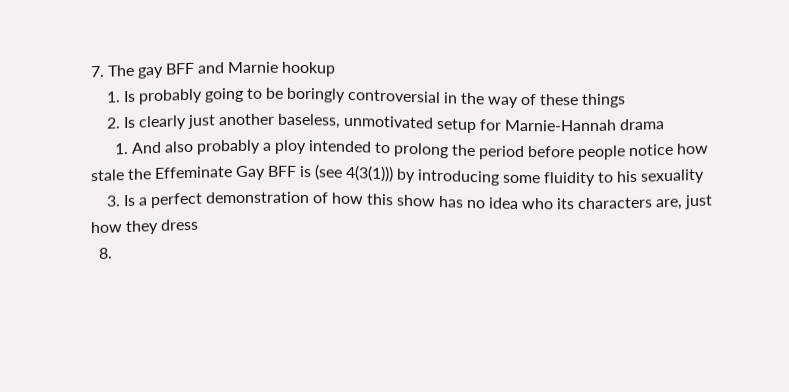7. The gay BFF and Marnie hookup
    1. Is probably going to be boringly controversial in the way of these things
    2. Is clearly just another baseless, unmotivated setup for Marnie-Hannah drama
      1. And also probably a ploy intended to prolong the period before people notice how stale the Effeminate Gay BFF is (see 4(3(1))) by introducing some fluidity to his sexuality
    3. Is a perfect demonstration of how this show has no idea who its characters are, just how they dress
  8.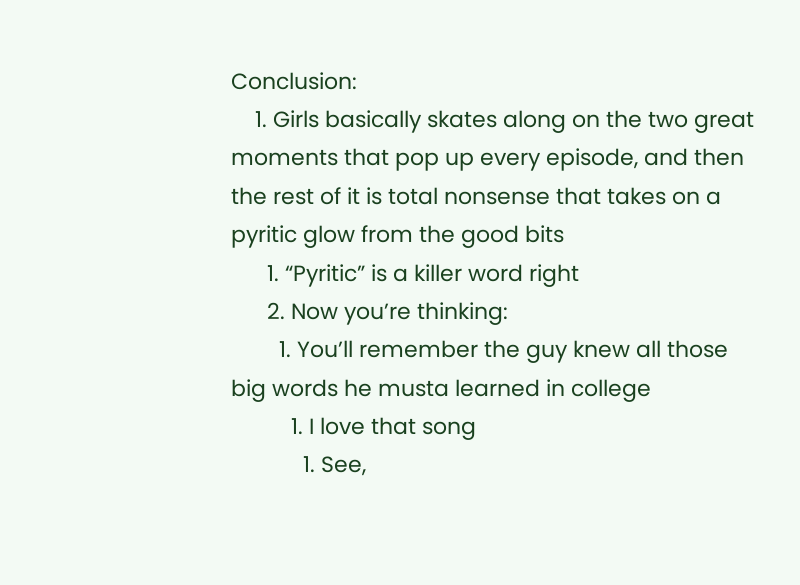Conclusion:
    1. Girls basically skates along on the two great moments that pop up every episode, and then the rest of it is total nonsense that takes on a pyritic glow from the good bits
      1. “Pyritic” is a killer word right
      2. Now you’re thinking:
        1. You’ll remember the guy knew all those big words he musta learned in college
          1. I love that song
            1. See,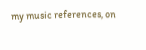my music references, on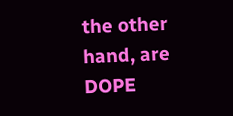the other hand, are DOPE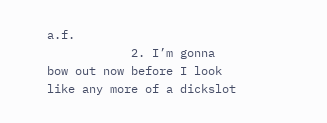a.f.
            2. I’m gonna bow out now before I look like any more of a dickslot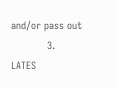and/or pass out
            3. LATES